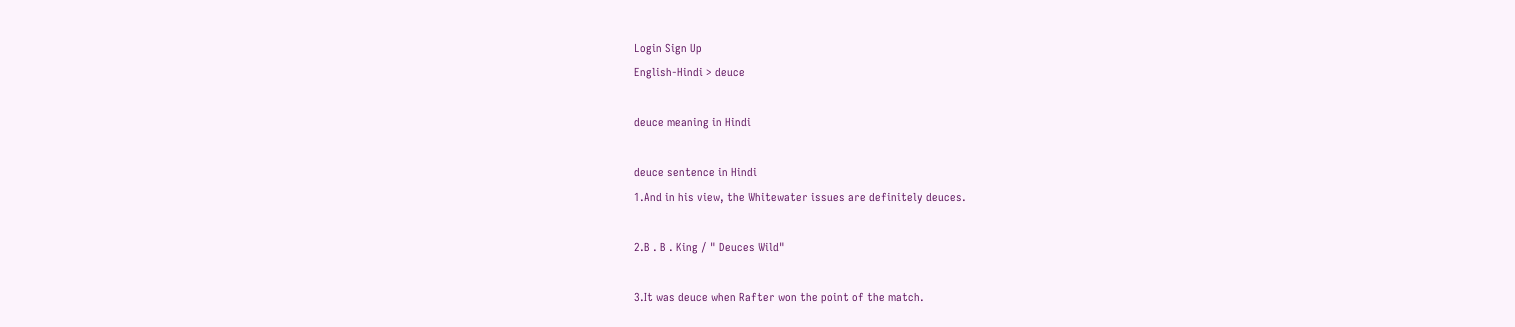Login Sign Up
English-Hindi > deuce

deuce meaning in Hindi

deuce sentence in Hindi
1.And in his view, the Whitewater issues are definitely deuces.

2.B . B . King / " Deuces Wild"

3.It was deuce when Rafter won the point of the match.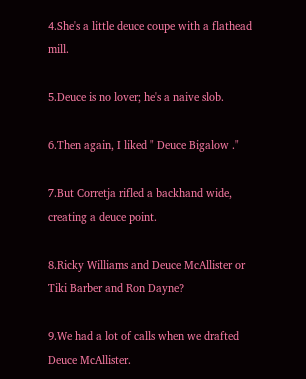4.She's a little deuce coupe with a flathead mill.

5.Deuce is no lover; he's a naive slob.

6.Then again, I liked " Deuce Bigalow ."

7.But Corretja rifled a backhand wide, creating a deuce point.

8.Ricky Williams and Deuce McAllister or Tiki Barber and Ron Dayne?

9.We had a lot of calls when we drafted Deuce McAllister.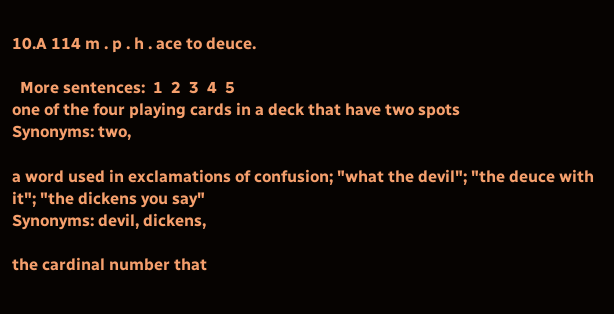10.A 114 m . p . h . ace to deuce.

  More sentences:  1  2  3  4  5
one of the four playing cards in a deck that have two spots
Synonyms: two,

a word used in exclamations of confusion; "what the devil"; "the deuce with it"; "the dickens you say"
Synonyms: devil, dickens,

the cardinal number that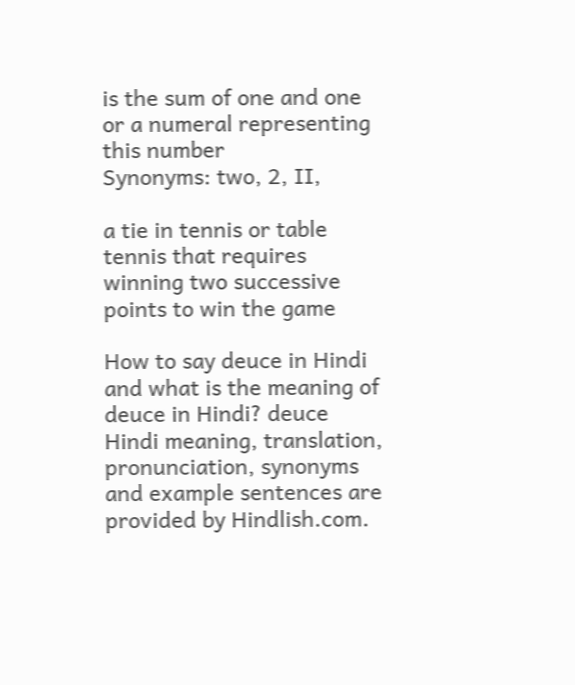is the sum of one and one or a numeral representing this number
Synonyms: two, 2, II,

a tie in tennis or table tennis that requires winning two successive points to win the game

How to say deuce in Hindi and what is the meaning of deuce in Hindi? deuce Hindi meaning, translation, pronunciation, synonyms and example sentences are provided by Hindlish.com.